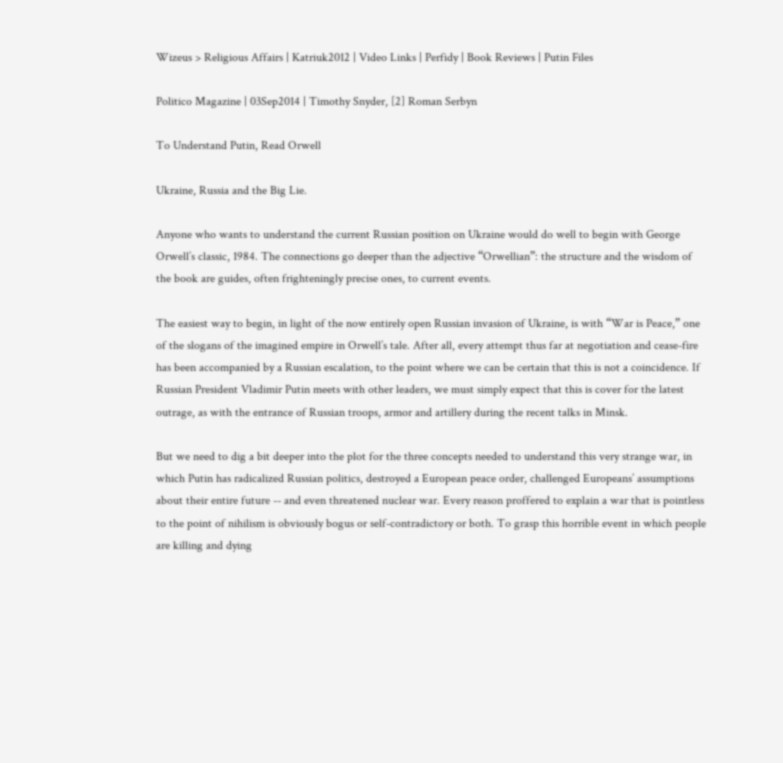Wizeus > Religious Affairs | Katriuk2012 | Video Links | Perfidy | Book Reviews | Putin Files

Politico Magazine | 03Sep2014 | Timothy Snyder, [2] Roman Serbyn

To Understand Putin, Read Orwell

Ukraine, Russia and the Big Lie.

Anyone who wants to understand the current Russian position on Ukraine would do well to begin with George Orwell’s classic, 1984. The connections go deeper than the adjective “Orwellian”: the structure and the wisdom of the book are guides, often frighteningly precise ones, to current events.

The easiest way to begin, in light of the now entirely open Russian invasion of Ukraine, is with “War is Peace,” one of the slogans of the imagined empire in Orwell’s tale. After all, every attempt thus far at negotiation and cease-fire has been accompanied by a Russian escalation, to the point where we can be certain that this is not a coincidence. If Russian President Vladimir Putin meets with other leaders, we must simply expect that this is cover for the latest outrage, as with the entrance of Russian troops, armor and artillery during the recent talks in Minsk.

But we need to dig a bit deeper into the plot for the three concepts needed to understand this very strange war, in which Putin has radicalized Russian politics, destroyed a European peace order, challenged Europeans’ assumptions about their entire future -- and even threatened nuclear war. Every reason proffered to explain a war that is pointless to the point of nihilism is obviously bogus or self-contradictory or both. To grasp this horrible event in which people are killing and dying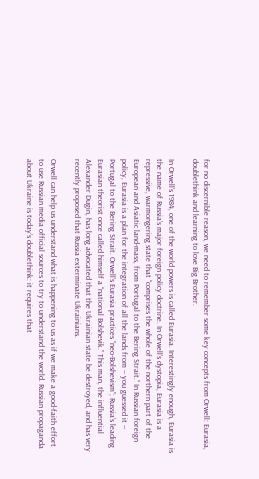for no discernible reason, we need to remember some key concepts from Orwell: Eurasia, doublethink and learning to love Big Brother.

In Orwell’s 1984, one of the world powers is called Eurasia. Interestingly enough, Eurasia is the name of Russia’s major foreign policy doctrine. In Orwell’s dystopia, Eurasia is a repressive, warmongering state that “comprises the whole of the northern part of the European and Asiatic land-mass, from Portugal to the Bering Strait.” In Russian foreign policy, Eurasia is a plan for the integration of all the lands from -- you guessed it -- Portugal to the Bering Strait. Orwell’s Eurasia practices “neo-Bolshevism”; Russia’s leading Eurasian theorist once called himself a “national Bolshevik.” This man, the influential Alexander Dugin, has long advocated that the Ukrainian state be destroyed, and has very recently proposed that Russia exterminate Ukrainians.

Orwell can help us understand what is happening to us as if we make a good-faith effort to use Russian media official sources to try to understand the world. Russian propaganda about Ukraine is today’s doublethink: it requires that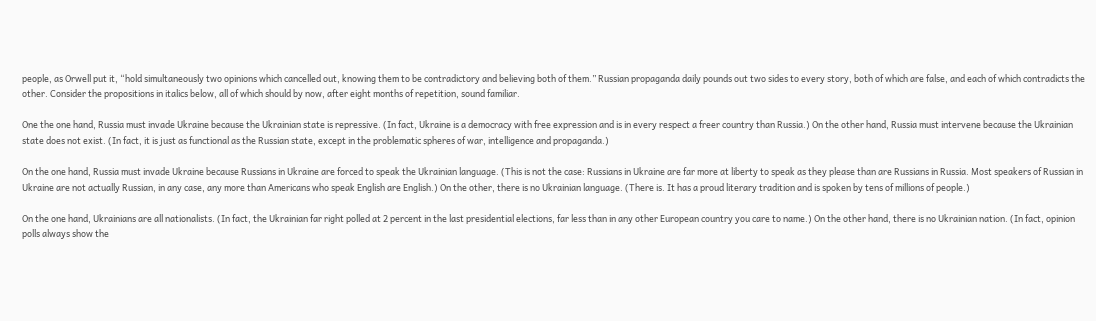people, as Orwell put it, “hold simultaneously two opinions which cancelled out, knowing them to be contradictory and believing both of them.” Russian propaganda daily pounds out two sides to every story, both of which are false, and each of which contradicts the other. Consider the propositions in italics below, all of which should by now, after eight months of repetition, sound familiar.

One the one hand, Russia must invade Ukraine because the Ukrainian state is repressive. (In fact, Ukraine is a democracy with free expression and is in every respect a freer country than Russia.) On the other hand, Russia must intervene because the Ukrainian state does not exist. (In fact, it is just as functional as the Russian state, except in the problematic spheres of war, intelligence and propaganda.)

On the one hand, Russia must invade Ukraine because Russians in Ukraine are forced to speak the Ukrainian language. (This is not the case: Russians in Ukraine are far more at liberty to speak as they please than are Russians in Russia. Most speakers of Russian in Ukraine are not actually Russian, in any case, any more than Americans who speak English are English.) On the other, there is no Ukrainian language. (There is. It has a proud literary tradition and is spoken by tens of millions of people.)

On the one hand, Ukrainians are all nationalists. (In fact, the Ukrainian far right polled at 2 percent in the last presidential elections, far less than in any other European country you care to name.) On the other hand, there is no Ukrainian nation. (In fact, opinion polls always show the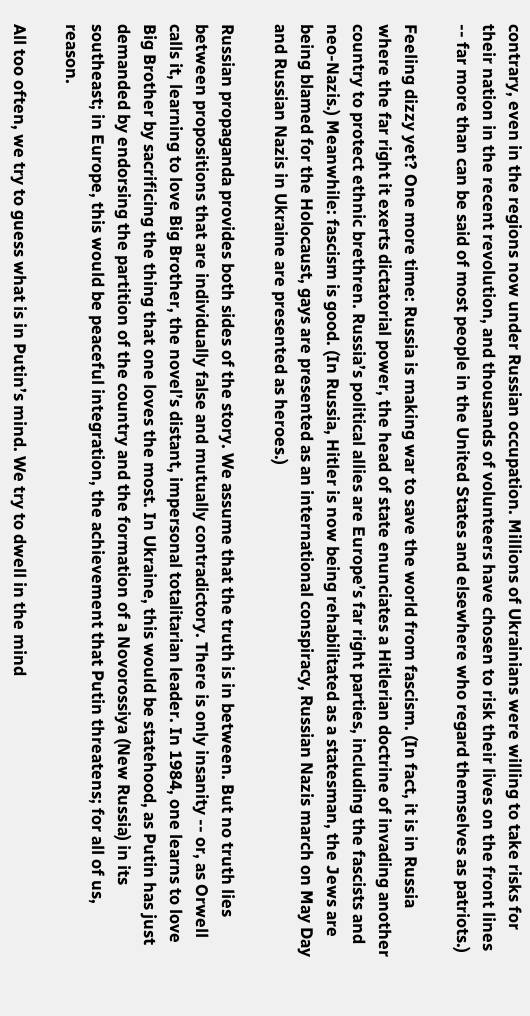contrary, even in the regions now under Russian occupation. Millions of Ukrainians were willing to take risks for their nation in the recent revolution, and thousands of volunteers have chosen to risk their lives on the front lines -- far more than can be said of most people in the United States and elsewhere who regard themselves as patriots.)

Feeling dizzy yet? One more time: Russia is making war to save the world from fascism. (In fact, it is in Russia where the far right it exerts dictatorial power, the head of state enunciates a Hitlerian doctrine of invading another country to protect ethnic brethren. Russia’s political allies are Europe’s far right parties, including the fascists and neo-Nazis.) Meanwhile: fascism is good. (In Russia, Hitler is now being rehabilitated as a statesman, the Jews are being blamed for the Holocaust, gays are presented as an international conspiracy, Russian Nazis march on May Day and Russian Nazis in Ukraine are presented as heroes.)

Russian propaganda provides both sides of the story. We assume that the truth is in between. But no truth lies between propositions that are individually false and mutually contradictory. There is only insanity -- or, as Orwell calls it, learning to love Big Brother, the novel’s distant, impersonal totalitarian leader. In 1984, one learns to love Big Brother by sacrificing the thing that one loves the most. In Ukraine, this would be statehood, as Putin has just demanded by endorsing the partition of the country and the formation of a Novorossiya (New Russia) in its southeast; in Europe, this would be peaceful integration, the achievement that Putin threatens; for all of us, reason.

All too often, we try to guess what is in Putin’s mind. We try to dwell in the mind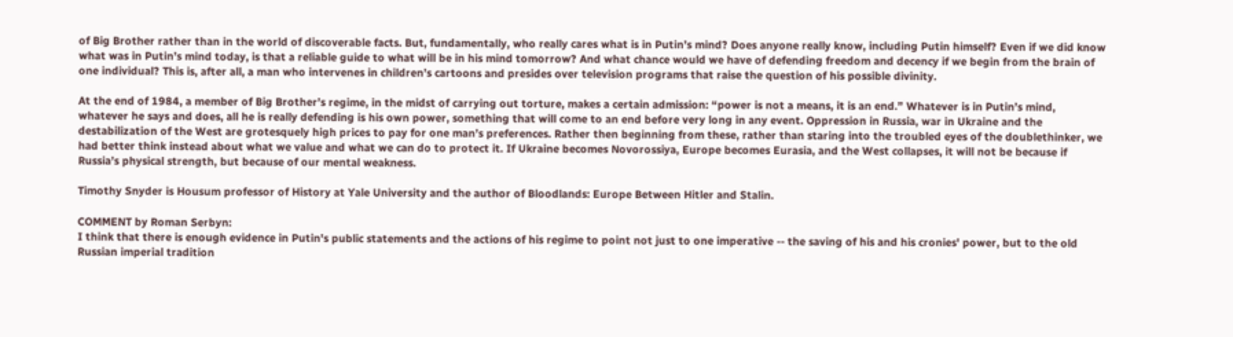of Big Brother rather than in the world of discoverable facts. But, fundamentally, who really cares what is in Putin’s mind? Does anyone really know, including Putin himself? Even if we did know what was in Putin’s mind today, is that a reliable guide to what will be in his mind tomorrow? And what chance would we have of defending freedom and decency if we begin from the brain of one individual? This is, after all, a man who intervenes in children’s cartoons and presides over television programs that raise the question of his possible divinity.

At the end of 1984, a member of Big Brother’s regime, in the midst of carrying out torture, makes a certain admission: “power is not a means, it is an end.” Whatever is in Putin’s mind, whatever he says and does, all he is really defending is his own power, something that will come to an end before very long in any event. Oppression in Russia, war in Ukraine and the destabilization of the West are grotesquely high prices to pay for one man’s preferences. Rather then beginning from these, rather than staring into the troubled eyes of the doublethinker, we had better think instead about what we value and what we can do to protect it. If Ukraine becomes Novorossiya, Europe becomes Eurasia, and the West collapses, it will not be because if Russia’s physical strength, but because of our mental weakness.

Timothy Snyder is Housum professor of History at Yale University and the author of Bloodlands: Europe Between Hitler and Stalin.

COMMENT by Roman Serbyn:
I think that there is enough evidence in Putin's public statements and the actions of his regime to point not just to one imperative -- the saving of his and his cronies' power, but to the old Russian imperial tradition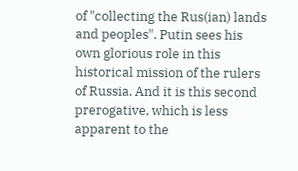of "collecting the Rus(ian) lands and peoples". Putin sees his own glorious role in this historical mission of the rulers of Russia. And it is this second prerogative, which is less apparent to the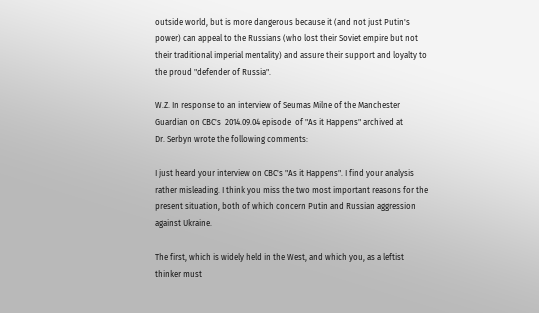outside world, but is more dangerous because it (and not just Putin's power) can appeal to the Russians (who lost their Soviet empire but not their traditional imperial mentality) and assure their support and loyalty to the proud "defender of Russia".

W.Z. In response to an interview of Seumas Milne of the Manchester Guardian on CBC's  2014.09.04 episode  of "As it Happens" archived at
Dr. Serbyn wrote the following comments:

I just heard your interview on CBC's "As it Happens". I find your analysis rather misleading. I think you miss the two most important reasons for the present situation, both of which concern Putin and Russian aggression against Ukraine.

The first, which is widely held in the West, and which you, as a leftist thinker must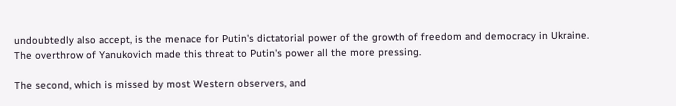undoubtedly also accept, is the menace for Putin's dictatorial power of the growth of freedom and democracy in Ukraine. The overthrow of Yanukovich made this threat to Putin's power all the more pressing.

The second, which is missed by most Western observers, and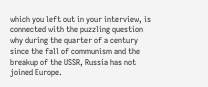which you left out in your interview, is connected with the puzzling question why during the quarter of a century since the fall of communism and the breakup of the USSR, Russia has not joined Europe.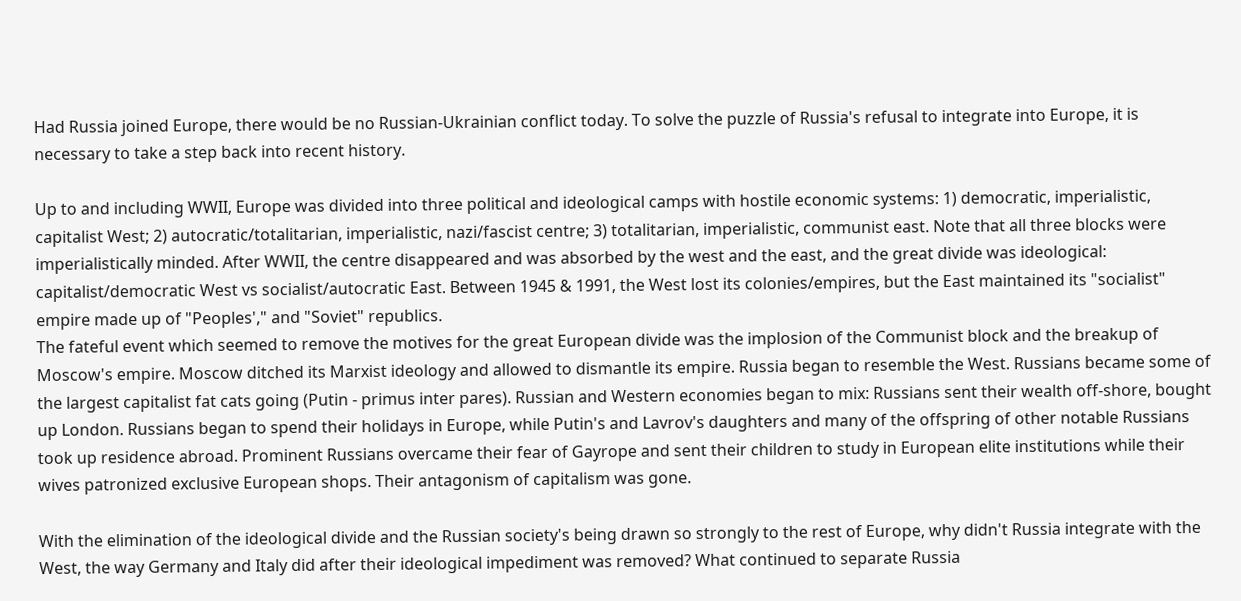Had Russia joined Europe, there would be no Russian-Ukrainian conflict today. To solve the puzzle of Russia's refusal to integrate into Europe, it is necessary to take a step back into recent history.

Up to and including WWII, Europe was divided into three political and ideological camps with hostile economic systems: 1) democratic, imperialistic, capitalist West; 2) autocratic/totalitarian, imperialistic, nazi/fascist centre; 3) totalitarian, imperialistic, communist east. Note that all three blocks were imperialistically minded. After WWII, the centre disappeared and was absorbed by the west and the east, and the great divide was ideological: capitalist/democratic West vs socialist/autocratic East. Between 1945 & 1991, the West lost its colonies/empires, but the East maintained its "socialist" empire made up of "Peoples'," and "Soviet" republics.
The fateful event which seemed to remove the motives for the great European divide was the implosion of the Communist block and the breakup of Moscow's empire. Moscow ditched its Marxist ideology and allowed to dismantle its empire. Russia began to resemble the West. Russians became some of the largest capitalist fat cats going (Putin - primus inter pares). Russian and Western economies began to mix: Russians sent their wealth off-shore, bought up London. Russians began to spend their holidays in Europe, while Putin's and Lavrov's daughters and many of the offspring of other notable Russians took up residence abroad. Prominent Russians overcame their fear of Gayrope and sent their children to study in European elite institutions while their wives patronized exclusive European shops. Their antagonism of capitalism was gone.

With the elimination of the ideological divide and the Russian society's being drawn so strongly to the rest of Europe, why didn't Russia integrate with the West, the way Germany and Italy did after their ideological impediment was removed? What continued to separate Russia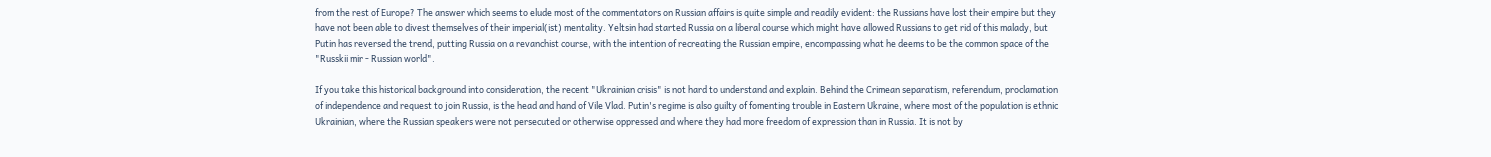from the rest of Europe? The answer which seems to elude most of the commentators on Russian affairs is quite simple and readily evident: the Russians have lost their empire but they have not been able to divest themselves of their imperial(ist) mentality. Yeltsin had started Russia on a liberal course which might have allowed Russians to get rid of this malady, but Putin has reversed the trend, putting Russia on a revanchist course, with the intention of recreating the Russian empire, encompassing what he deems to be the common space of the "Russkii mir - Russian world".

If you take this historical background into consideration, the recent "Ukrainian crisis" is not hard to understand and explain. Behind the Crimean separatism, referendum, proclamation of independence and request to join Russia, is the head and hand of Vile Vlad. Putin's regime is also guilty of fomenting trouble in Eastern Ukraine, where most of the population is ethnic Ukrainian, where the Russian speakers were not persecuted or otherwise oppressed and where they had more freedom of expression than in Russia. It is not by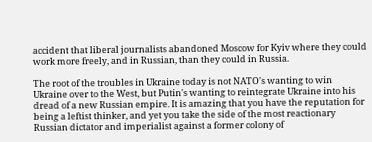accident that liberal journalists abandoned Moscow for Kyiv where they could work more freely, and in Russian, than they could in Russia.

The root of the troubles in Ukraine today is not NATO's wanting to win Ukraine over to the West, but Putin's wanting to reintegrate Ukraine into his dread of a new Russian empire. It is amazing that you have the reputation for being a leftist thinker, and yet you take the side of the most reactionary Russian dictator and imperialist against a former colony of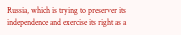Russia, which is trying to preserver its independence and exercise its right as a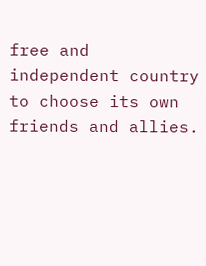free and independent country to choose its own friends and allies.